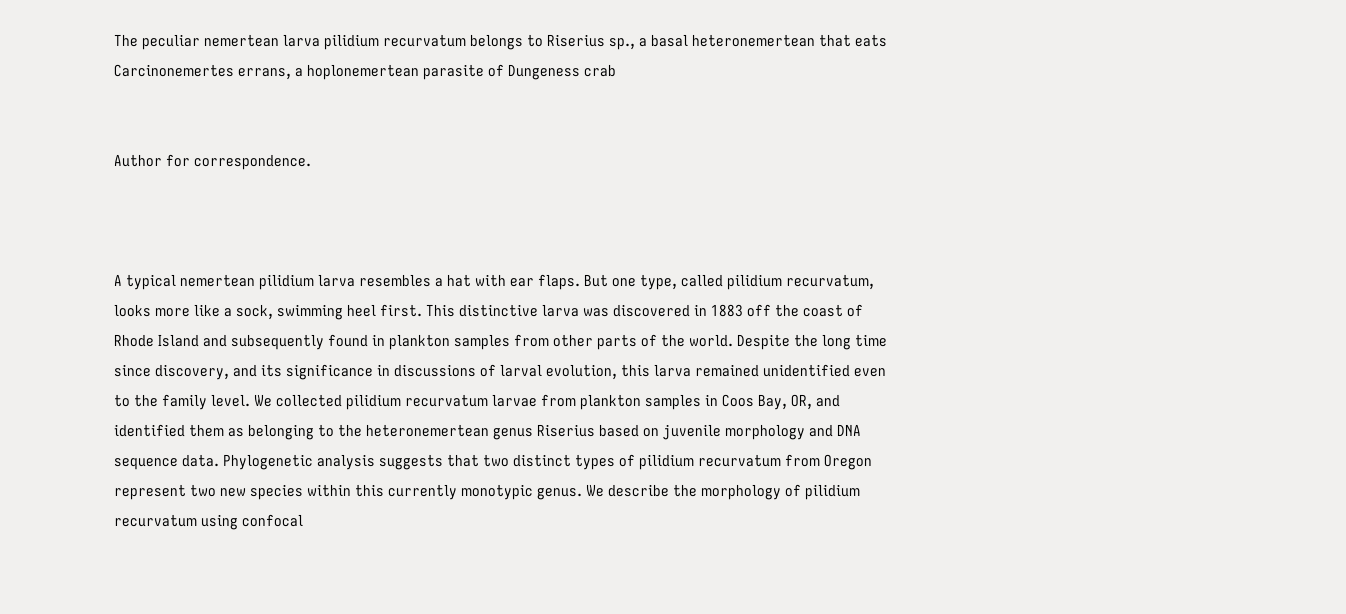The peculiar nemertean larva pilidium recurvatum belongs to Riserius sp., a basal heteronemertean that eats Carcinonemertes errans, a hoplonemertean parasite of Dungeness crab


Author for correspondence.



A typical nemertean pilidium larva resembles a hat with ear flaps. But one type, called pilidium recurvatum, looks more like a sock, swimming heel first. This distinctive larva was discovered in 1883 off the coast of Rhode Island and subsequently found in plankton samples from other parts of the world. Despite the long time since discovery, and its significance in discussions of larval evolution, this larva remained unidentified even to the family level. We collected pilidium recurvatum larvae from plankton samples in Coos Bay, OR, and identified them as belonging to the heteronemertean genus Riserius based on juvenile morphology and DNA sequence data. Phylogenetic analysis suggests that two distinct types of pilidium recurvatum from Oregon represent two new species within this currently monotypic genus. We describe the morphology of pilidium recurvatum using confocal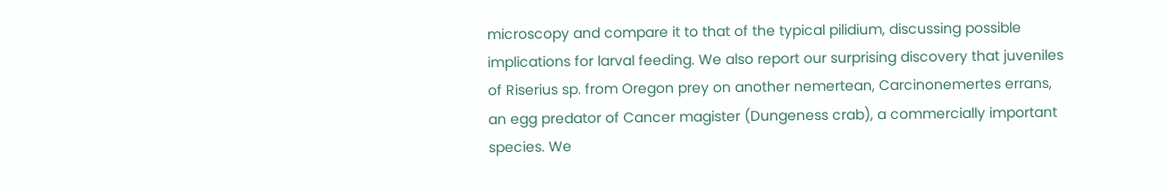microscopy and compare it to that of the typical pilidium, discussing possible implications for larval feeding. We also report our surprising discovery that juveniles of Riserius sp. from Oregon prey on another nemertean, Carcinonemertes errans, an egg predator of Cancer magister (Dungeness crab), a commercially important species. We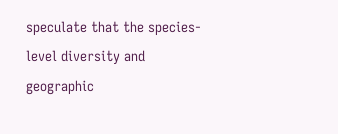speculate that the species-level diversity and geographic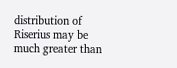distribution of Riserius may be much greater than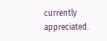currently appreciated.